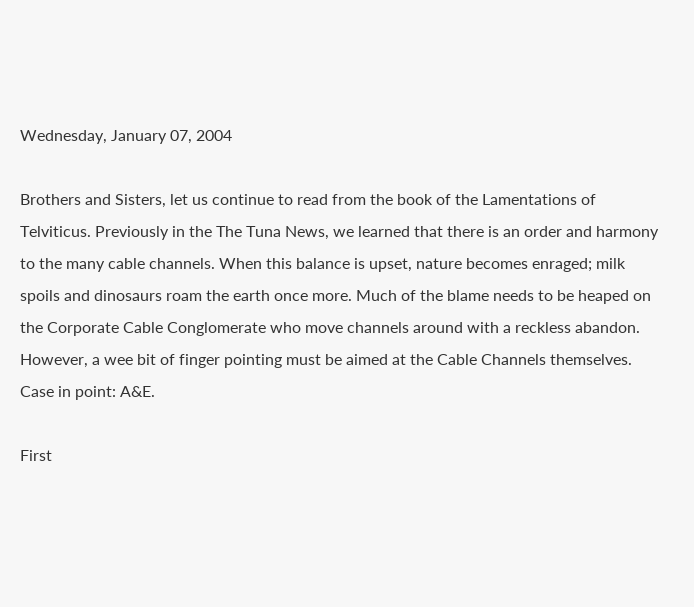Wednesday, January 07, 2004

Brothers and Sisters, let us continue to read from the book of the Lamentations of Telviticus. Previously in the The Tuna News, we learned that there is an order and harmony to the many cable channels. When this balance is upset, nature becomes enraged; milk spoils and dinosaurs roam the earth once more. Much of the blame needs to be heaped on the Corporate Cable Conglomerate who move channels around with a reckless abandon. However, a wee bit of finger pointing must be aimed at the Cable Channels themselves. Case in point: A&E.

First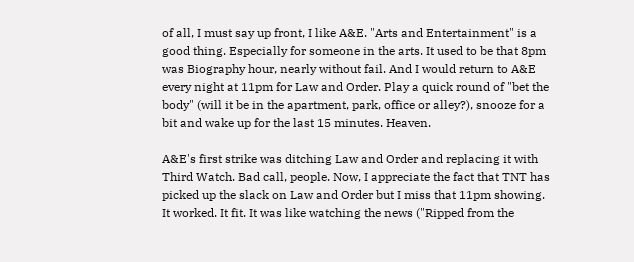of all, I must say up front, I like A&E. "Arts and Entertainment" is a good thing. Especially for someone in the arts. It used to be that 8pm was Biography hour, nearly without fail. And I would return to A&E every night at 11pm for Law and Order. Play a quick round of "bet the body" (will it be in the apartment, park, office or alley?), snooze for a bit and wake up for the last 15 minutes. Heaven.

A&E's first strike was ditching Law and Order and replacing it with Third Watch. Bad call, people. Now, I appreciate the fact that TNT has picked up the slack on Law and Order but I miss that 11pm showing. It worked. It fit. It was like watching the news ("Ripped from the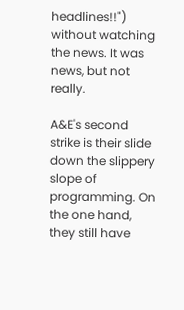headlines!!") without watching the news. It was news, but not really.

A&E's second strike is their slide down the slippery slope of programming. On the one hand, they still have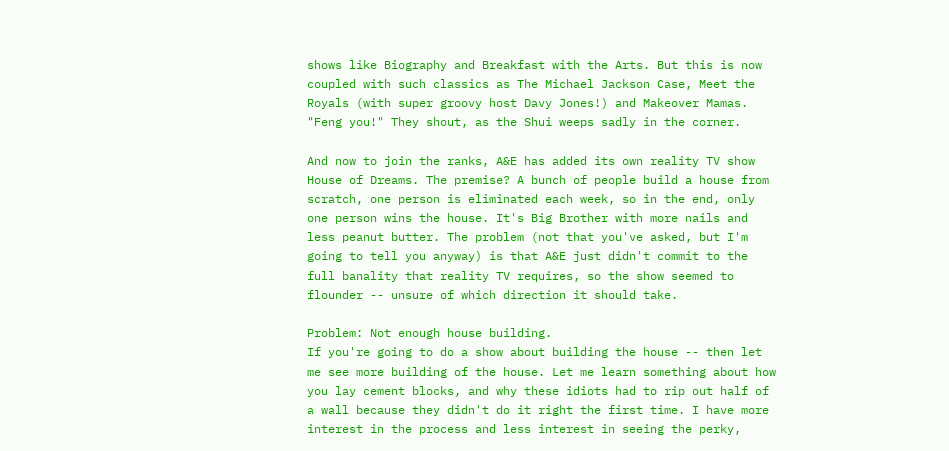shows like Biography and Breakfast with the Arts. But this is now coupled with such classics as The Michael Jackson Case, Meet the Royals (with super groovy host Davy Jones!) and Makeover Mamas. "Feng you!" They shout, as the Shui weeps sadly in the corner.

And now to join the ranks, A&E has added its own reality TV show House of Dreams. The premise? A bunch of people build a house from scratch, one person is eliminated each week, so in the end, only one person wins the house. It's Big Brother with more nails and less peanut butter. The problem (not that you've asked, but I'm going to tell you anyway) is that A&E just didn't commit to the full banality that reality TV requires, so the show seemed to flounder -- unsure of which direction it should take.

Problem: Not enough house building.
If you're going to do a show about building the house -- then let me see more building of the house. Let me learn something about how you lay cement blocks, and why these idiots had to rip out half of a wall because they didn't do it right the first time. I have more interest in the process and less interest in seeing the perky,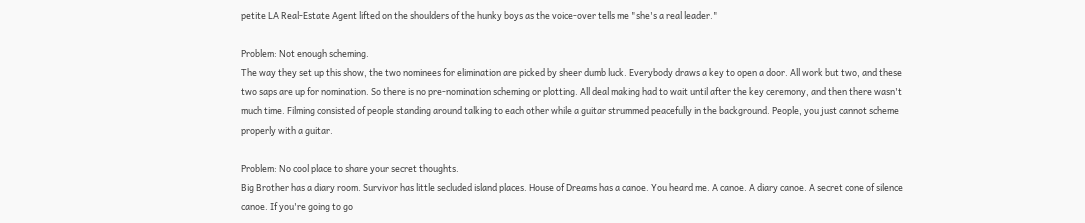petite LA Real-Estate Agent lifted on the shoulders of the hunky boys as the voice-over tells me "she's a real leader."

Problem: Not enough scheming.
The way they set up this show, the two nominees for elimination are picked by sheer dumb luck. Everybody draws a key to open a door. All work but two, and these two saps are up for nomination. So there is no pre-nomination scheming or plotting. All deal making had to wait until after the key ceremony, and then there wasn't much time. Filming consisted of people standing around talking to each other while a guitar strummed peacefully in the background. People, you just cannot scheme properly with a guitar.

Problem: No cool place to share your secret thoughts.
Big Brother has a diary room. Survivor has little secluded island places. House of Dreams has a canoe. You heard me. A canoe. A diary canoe. A secret cone of silence canoe. If you're going to go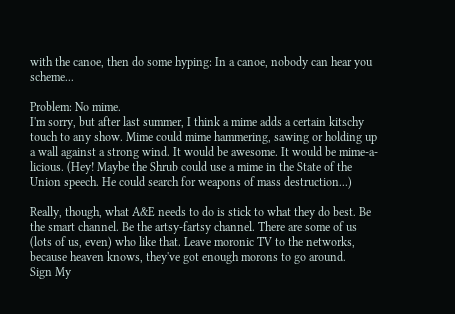with the canoe, then do some hyping: In a canoe, nobody can hear you scheme...

Problem: No mime.
I'm sorry, but after last summer, I think a mime adds a certain kitschy touch to any show. Mime could mime hammering, sawing or holding up a wall against a strong wind. It would be awesome. It would be mime-a-licious. (Hey! Maybe the Shrub could use a mime in the State of the Union speech. He could search for weapons of mass destruction...)

Really, though, what A&E needs to do is stick to what they do best. Be the smart channel. Be the artsy-fartsy channel. There are some of us (lots of us, even) who like that. Leave moronic TV to the networks, because heaven knows, they've got enough morons to go around.
Sign My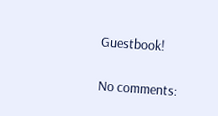Guestbook!

No comments: